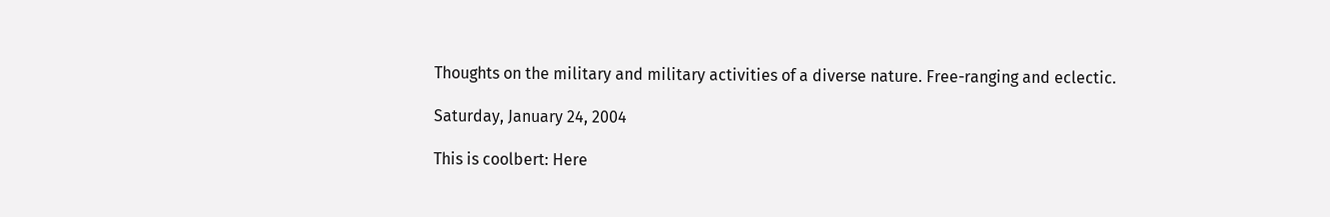Thoughts on the military and military activities of a diverse nature. Free-ranging and eclectic.

Saturday, January 24, 2004

This is coolbert: Here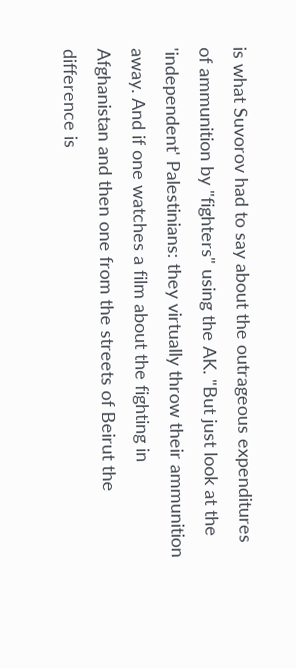is what Suvorov had to say about the outrageous expenditures of ammunition by "fighters" using the AK. "But just look at the 'independent' Palestinians: they virtually throw their ammunition away. And if one watches a film about the fighting in Afghanistan and then one from the streets of Beirut the difference is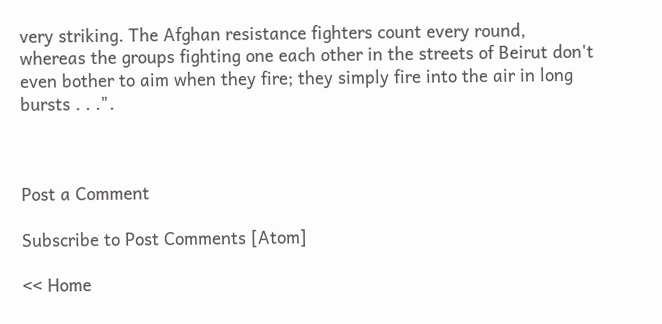very striking. The Afghan resistance fighters count every round, whereas the groups fighting one each other in the streets of Beirut don't even bother to aim when they fire; they simply fire into the air in long bursts . . .".



Post a Comment

Subscribe to Post Comments [Atom]

<< Home